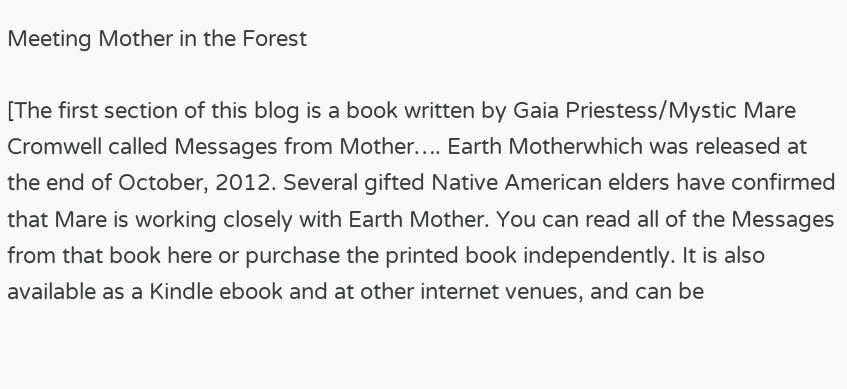Meeting Mother in the Forest

[The first section of this blog is a book written by Gaia Priestess/Mystic Mare Cromwell called Messages from Mother…. Earth Motherwhich was released at the end of October, 2012. Several gifted Native American elders have confirmed that Mare is working closely with Earth Mother. You can read all of the Messages from that book here or purchase the printed book independently. It is also available as a Kindle ebook and at other internet venues, and can be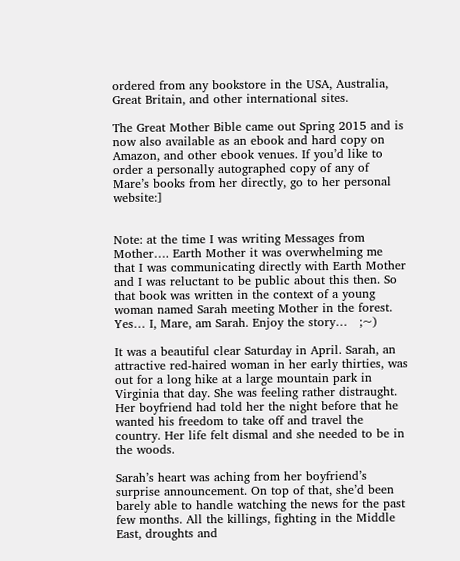ordered from any bookstore in the USA, Australia, Great Britain, and other international sites.

The Great Mother Bible came out Spring 2015 and is now also available as an ebook and hard copy on Amazon, and other ebook venues. If you’d like to order a personally autographed copy of any of Mare’s books from her directly, go to her personal website:]


Note: at the time I was writing Messages from Mother…. Earth Mother it was overwhelming me that I was communicating directly with Earth Mother and I was reluctant to be public about this then. So that book was written in the context of a young woman named Sarah meeting Mother in the forest. Yes… I, Mare, am Sarah. Enjoy the story…   ;~)

It was a beautiful clear Saturday in April. Sarah, an attractive red-haired woman in her early thirties, was out for a long hike at a large mountain park in Virginia that day. She was feeling rather distraught. Her boyfriend had told her the night before that he wanted his freedom to take off and travel the country. Her life felt dismal and she needed to be in the woods.

Sarah’s heart was aching from her boyfriend’s surprise announcement. On top of that, she’d been barely able to handle watching the news for the past few months. All the killings, fighting in the Middle East, droughts and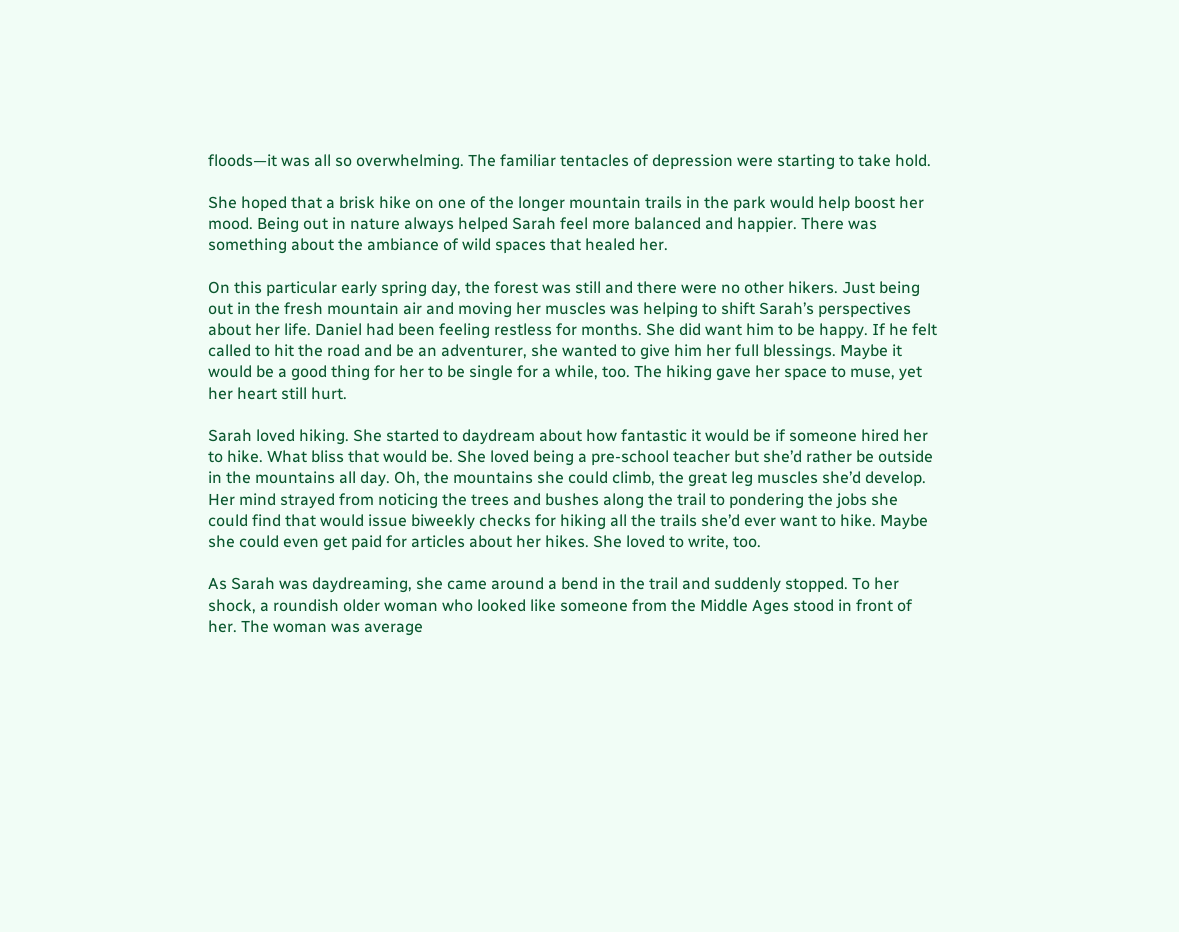floods—it was all so overwhelming. The familiar tentacles of depression were starting to take hold.

She hoped that a brisk hike on one of the longer mountain trails in the park would help boost her mood. Being out in nature always helped Sarah feel more balanced and happier. There was something about the ambiance of wild spaces that healed her.

On this particular early spring day, the forest was still and there were no other hikers. Just being out in the fresh mountain air and moving her muscles was helping to shift Sarah’s perspectives about her life. Daniel had been feeling restless for months. She did want him to be happy. If he felt called to hit the road and be an adventurer, she wanted to give him her full blessings. Maybe it would be a good thing for her to be single for a while, too. The hiking gave her space to muse, yet her heart still hurt.

Sarah loved hiking. She started to daydream about how fantastic it would be if someone hired her to hike. What bliss that would be. She loved being a pre-school teacher but she’d rather be outside in the mountains all day. Oh, the mountains she could climb, the great leg muscles she’d develop. Her mind strayed from noticing the trees and bushes along the trail to pondering the jobs she could find that would issue biweekly checks for hiking all the trails she’d ever want to hike. Maybe she could even get paid for articles about her hikes. She loved to write, too.

As Sarah was daydreaming, she came around a bend in the trail and suddenly stopped. To her shock, a roundish older woman who looked like someone from the Middle Ages stood in front of her. The woman was average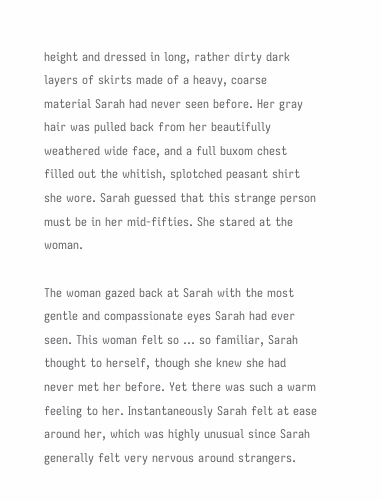height and dressed in long, rather dirty dark layers of skirts made of a heavy, coarse material Sarah had never seen before. Her gray hair was pulled back from her beautifully weathered wide face, and a full buxom chest filled out the whitish, splotched peasant shirt she wore. Sarah guessed that this strange person must be in her mid-fifties. She stared at the woman.

The woman gazed back at Sarah with the most gentle and compassionate eyes Sarah had ever seen. This woman felt so … so familiar, Sarah thought to herself, though she knew she had never met her before. Yet there was such a warm feeling to her. Instantaneously Sarah felt at ease around her, which was highly unusual since Sarah generally felt very nervous around strangers.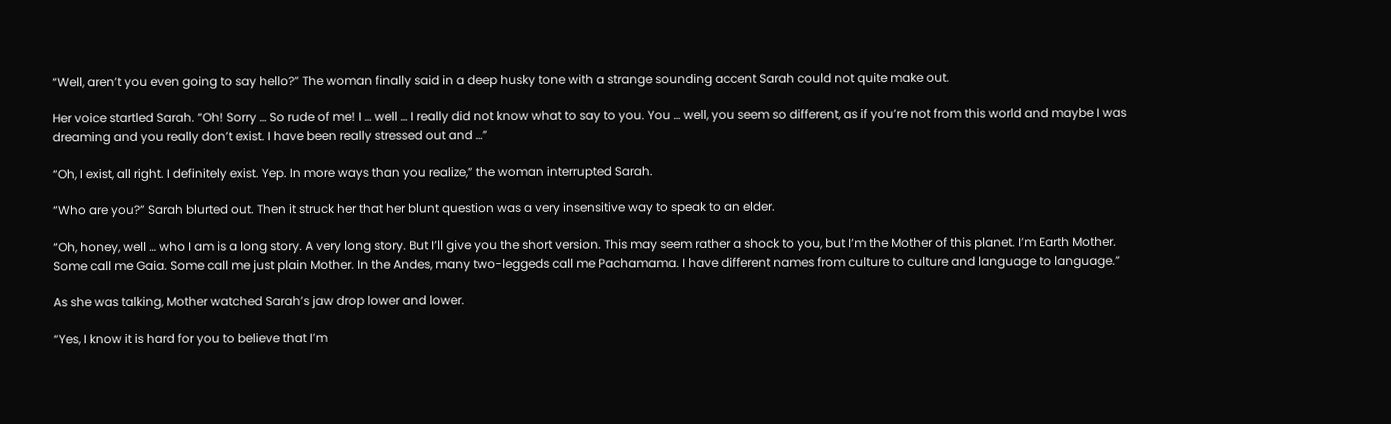“Well, aren’t you even going to say hello?” The woman finally said in a deep husky tone with a strange sounding accent Sarah could not quite make out.

Her voice startled Sarah. “Oh! Sorry … So rude of me! I … well … I really did not know what to say to you. You … well, you seem so different, as if you’re not from this world and maybe I was dreaming and you really don’t exist. I have been really stressed out and …”

“Oh, I exist, all right. I definitely exist. Yep. In more ways than you realize,” the woman interrupted Sarah.

“Who are you?” Sarah blurted out. Then it struck her that her blunt question was a very insensitive way to speak to an elder.

“Oh, honey, well … who I am is a long story. A very long story. But I’ll give you the short version. This may seem rather a shock to you, but I’m the Mother of this planet. I’m Earth Mother. Some call me Gaia. Some call me just plain Mother. In the Andes, many two-leggeds call me Pachamama. I have different names from culture to culture and language to language.”

As she was talking, Mother watched Sarah’s jaw drop lower and lower.

“Yes, I know it is hard for you to believe that I’m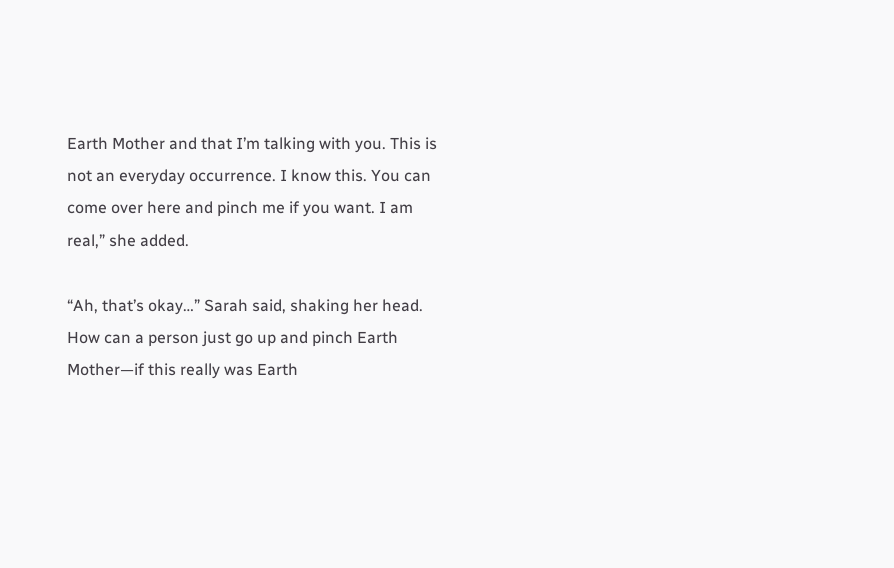Earth Mother and that I’m talking with you. This is not an everyday occurrence. I know this. You can come over here and pinch me if you want. I am real,” she added.

“Ah, that’s okay…” Sarah said, shaking her head. How can a person just go up and pinch Earth Mother—if this really was Earth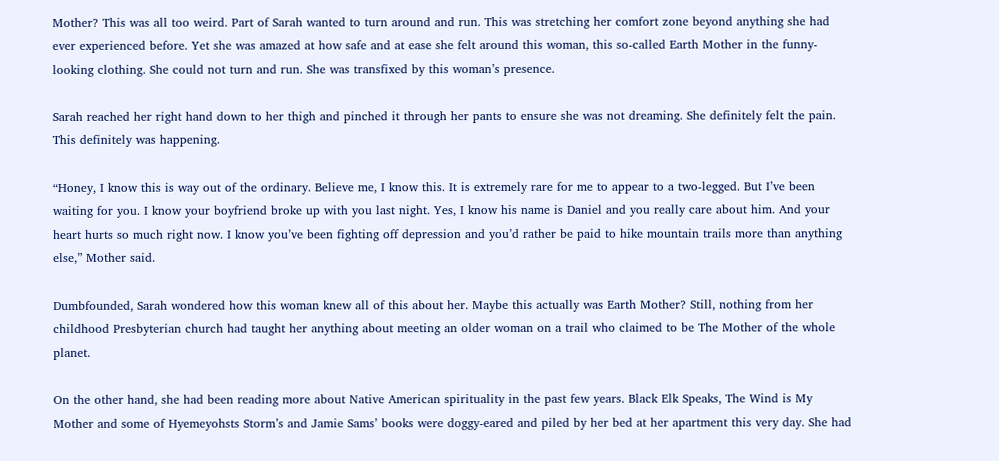Mother? This was all too weird. Part of Sarah wanted to turn around and run. This was stretching her comfort zone beyond anything she had ever experienced before. Yet she was amazed at how safe and at ease she felt around this woman, this so-called Earth Mother in the funny-looking clothing. She could not turn and run. She was transfixed by this woman’s presence.

Sarah reached her right hand down to her thigh and pinched it through her pants to ensure she was not dreaming. She definitely felt the pain. This definitely was happening.

“Honey, I know this is way out of the ordinary. Believe me, I know this. It is extremely rare for me to appear to a two-legged. But I’ve been waiting for you. I know your boyfriend broke up with you last night. Yes, I know his name is Daniel and you really care about him. And your heart hurts so much right now. I know you’ve been fighting off depression and you’d rather be paid to hike mountain trails more than anything else,” Mother said.

Dumbfounded, Sarah wondered how this woman knew all of this about her. Maybe this actually was Earth Mother? Still, nothing from her childhood Presbyterian church had taught her anything about meeting an older woman on a trail who claimed to be The Mother of the whole planet.

On the other hand, she had been reading more about Native American spirituality in the past few years. Black Elk Speaks, The Wind is My Mother and some of Hyemeyohsts Storm’s and Jamie Sams’ books were doggy-eared and piled by her bed at her apartment this very day. She had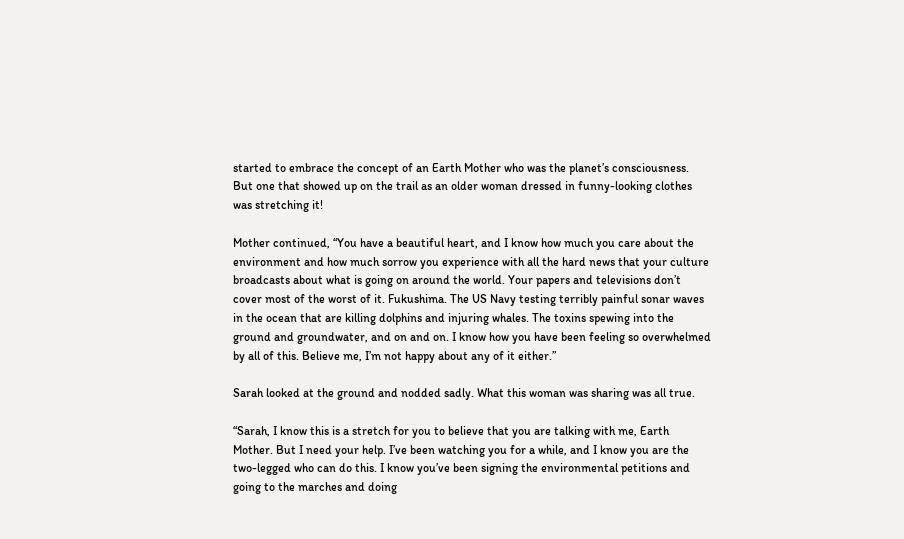started to embrace the concept of an Earth Mother who was the planet’s consciousness. But one that showed up on the trail as an older woman dressed in funny-looking clothes was stretching it!

Mother continued, “You have a beautiful heart, and I know how much you care about the environment and how much sorrow you experience with all the hard news that your culture broadcasts about what is going on around the world. Your papers and televisions don’t cover most of the worst of it. Fukushima. The US Navy testing terribly painful sonar waves in the ocean that are killing dolphins and injuring whales. The toxins spewing into the ground and groundwater, and on and on. I know how you have been feeling so overwhelmed by all of this. Believe me, I’m not happy about any of it either.”

Sarah looked at the ground and nodded sadly. What this woman was sharing was all true.

“Sarah, I know this is a stretch for you to believe that you are talking with me, Earth Mother. But I need your help. I’ve been watching you for a while, and I know you are the two-legged who can do this. I know you’ve been signing the environmental petitions and going to the marches and doing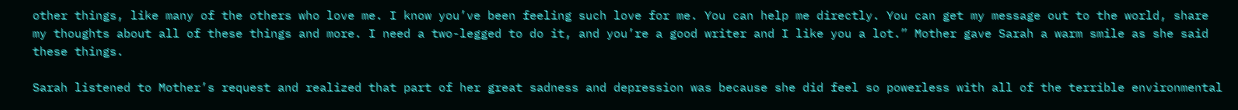other things, like many of the others who love me. I know you’ve been feeling such love for me. You can help me directly. You can get my message out to the world, share my thoughts about all of these things and more. I need a two-legged to do it, and you’re a good writer and I like you a lot.” Mother gave Sarah a warm smile as she said these things.

Sarah listened to Mother’s request and realized that part of her great sadness and depression was because she did feel so powerless with all of the terrible environmental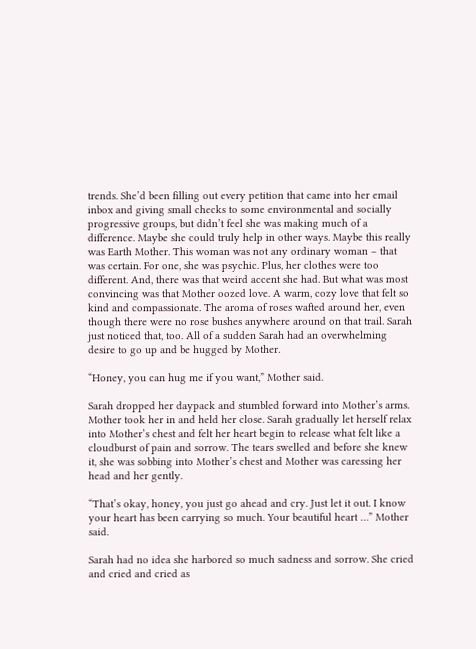trends. She’d been filling out every petition that came into her email inbox and giving small checks to some environmental and socially progressive groups, but didn’t feel she was making much of a difference. Maybe she could truly help in other ways. Maybe this really was Earth Mother. This woman was not any ordinary woman – that was certain. For one, she was psychic. Plus, her clothes were too different. And, there was that weird accent she had. But what was most convincing was that Mother oozed love. A warm, cozy love that felt so kind and compassionate. The aroma of roses wafted around her, even though there were no rose bushes anywhere around on that trail. Sarah just noticed that, too. All of a sudden Sarah had an overwhelming desire to go up and be hugged by Mother.

“Honey, you can hug me if you want,” Mother said.

Sarah dropped her daypack and stumbled forward into Mother’s arms. Mother took her in and held her close. Sarah gradually let herself relax into Mother’s chest and felt her heart begin to release what felt like a cloudburst of pain and sorrow. The tears swelled and before she knew it, she was sobbing into Mother’s chest and Mother was caressing her head and her gently.

“That’s okay, honey, you just go ahead and cry. Just let it out. I know your heart has been carrying so much. Your beautiful heart …” Mother said.

Sarah had no idea she harbored so much sadness and sorrow. She cried and cried and cried as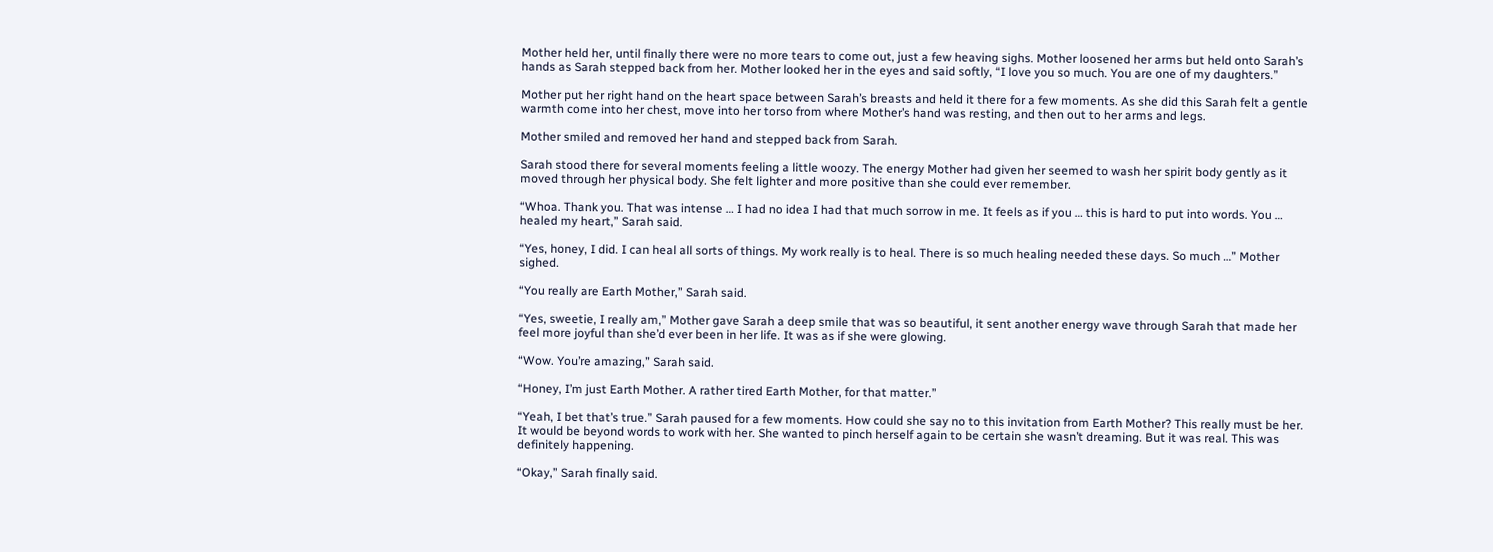Mother held her, until finally there were no more tears to come out, just a few heaving sighs. Mother loosened her arms but held onto Sarah’s hands as Sarah stepped back from her. Mother looked her in the eyes and said softly, “I love you so much. You are one of my daughters.”

Mother put her right hand on the heart space between Sarah’s breasts and held it there for a few moments. As she did this Sarah felt a gentle warmth come into her chest, move into her torso from where Mother’s hand was resting, and then out to her arms and legs.

Mother smiled and removed her hand and stepped back from Sarah.

Sarah stood there for several moments feeling a little woozy. The energy Mother had given her seemed to wash her spirit body gently as it moved through her physical body. She felt lighter and more positive than she could ever remember.

“Whoa. Thank you. That was intense … I had no idea I had that much sorrow in me. It feels as if you … this is hard to put into words. You … healed my heart,” Sarah said.

“Yes, honey, I did. I can heal all sorts of things. My work really is to heal. There is so much healing needed these days. So much …” Mother sighed.

“You really are Earth Mother,” Sarah said.

“Yes, sweetie, I really am,” Mother gave Sarah a deep smile that was so beautiful, it sent another energy wave through Sarah that made her feel more joyful than she’d ever been in her life. It was as if she were glowing.

“Wow. You’re amazing,” Sarah said.

“Honey, I’m just Earth Mother. A rather tired Earth Mother, for that matter.”

“Yeah, I bet that’s true.” Sarah paused for a few moments. How could she say no to this invitation from Earth Mother? This really must be her. It would be beyond words to work with her. She wanted to pinch herself again to be certain she wasn’t dreaming. But it was real. This was definitely happening.

“Okay,” Sarah finally said.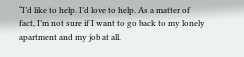“I’d like to help. I’d love to help. As a matter of fact, I’m not sure if I want to go back to my lonely apartment and my job at all.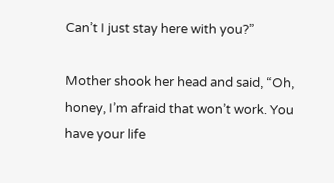Can’t I just stay here with you?”

Mother shook her head and said, “Oh, honey, I’m afraid that won’t work. You have your life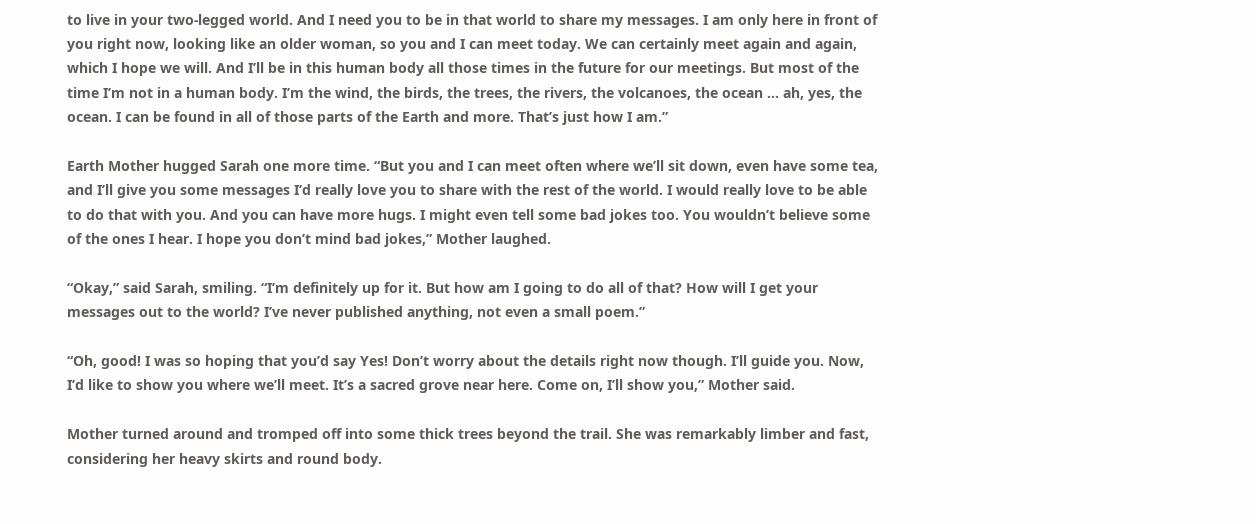to live in your two-legged world. And I need you to be in that world to share my messages. I am only here in front of you right now, looking like an older woman, so you and I can meet today. We can certainly meet again and again, which I hope we will. And I’ll be in this human body all those times in the future for our meetings. But most of the time I’m not in a human body. I’m the wind, the birds, the trees, the rivers, the volcanoes, the ocean … ah, yes, the ocean. I can be found in all of those parts of the Earth and more. That’s just how I am.”

Earth Mother hugged Sarah one more time. “But you and I can meet often where we’ll sit down, even have some tea, and I’ll give you some messages I’d really love you to share with the rest of the world. I would really love to be able to do that with you. And you can have more hugs. I might even tell some bad jokes too. You wouldn’t believe some of the ones I hear. I hope you don’t mind bad jokes,” Mother laughed.

“Okay,” said Sarah, smiling. “I’m definitely up for it. But how am I going to do all of that? How will I get your messages out to the world? I’ve never published anything, not even a small poem.”

“Oh, good! I was so hoping that you’d say Yes! Don’t worry about the details right now though. I’ll guide you. Now, I’d like to show you where we’ll meet. It’s a sacred grove near here. Come on, I’ll show you,” Mother said.

Mother turned around and tromped off into some thick trees beyond the trail. She was remarkably limber and fast, considering her heavy skirts and round body.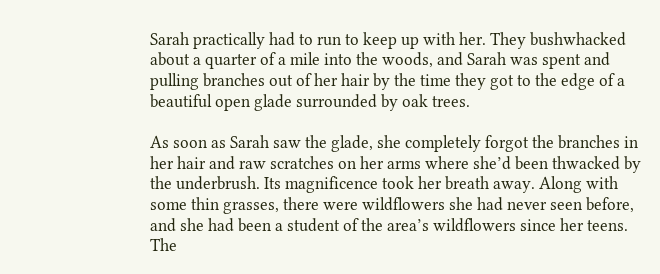Sarah practically had to run to keep up with her. They bushwhacked about a quarter of a mile into the woods, and Sarah was spent and pulling branches out of her hair by the time they got to the edge of a beautiful open glade surrounded by oak trees.

As soon as Sarah saw the glade, she completely forgot the branches in her hair and raw scratches on her arms where she’d been thwacked by the underbrush. Its magnificence took her breath away. Along with some thin grasses, there were wildflowers she had never seen before, and she had been a student of the area’s wildflowers since her teens. The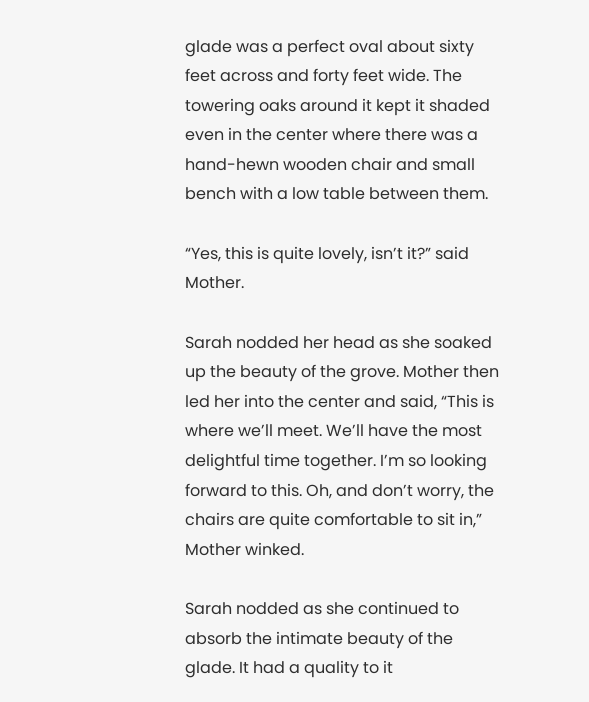glade was a perfect oval about sixty feet across and forty feet wide. The towering oaks around it kept it shaded even in the center where there was a hand-hewn wooden chair and small bench with a low table between them.

“Yes, this is quite lovely, isn’t it?” said Mother.

Sarah nodded her head as she soaked up the beauty of the grove. Mother then led her into the center and said, “This is where we’ll meet. We’ll have the most delightful time together. I’m so looking forward to this. Oh, and don’t worry, the chairs are quite comfortable to sit in,” Mother winked.

Sarah nodded as she continued to absorb the intimate beauty of the glade. It had a quality to it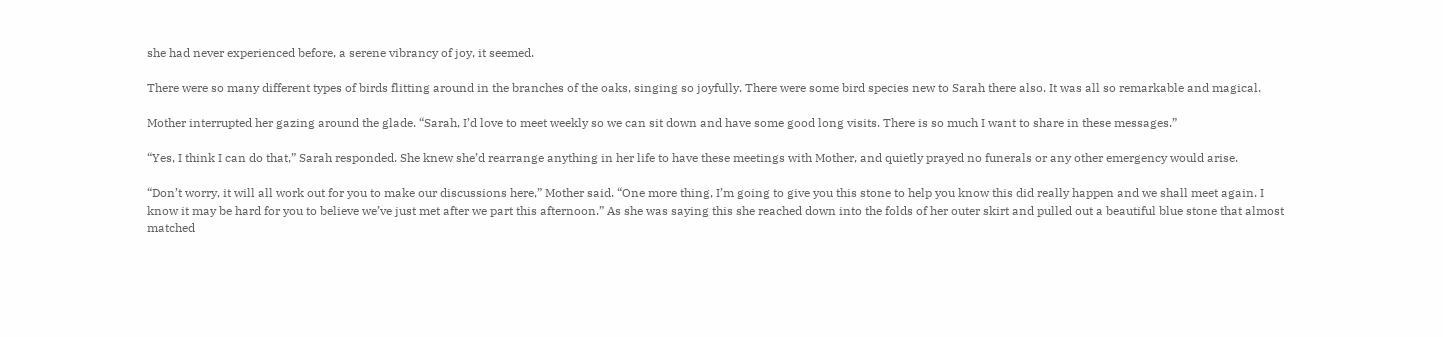she had never experienced before, a serene vibrancy of joy, it seemed.

There were so many different types of birds flitting around in the branches of the oaks, singing so joyfully. There were some bird species new to Sarah there also. It was all so remarkable and magical.

Mother interrupted her gazing around the glade. “Sarah, I’d love to meet weekly so we can sit down and have some good long visits. There is so much I want to share in these messages.”

“Yes, I think I can do that,” Sarah responded. She knew she’d rearrange anything in her life to have these meetings with Mother, and quietly prayed no funerals or any other emergency would arise.

“Don’t worry, it will all work out for you to make our discussions here,” Mother said. “One more thing, I’m going to give you this stone to help you know this did really happen and we shall meet again. I know it may be hard for you to believe we’ve just met after we part this afternoon.” As she was saying this she reached down into the folds of her outer skirt and pulled out a beautiful blue stone that almost matched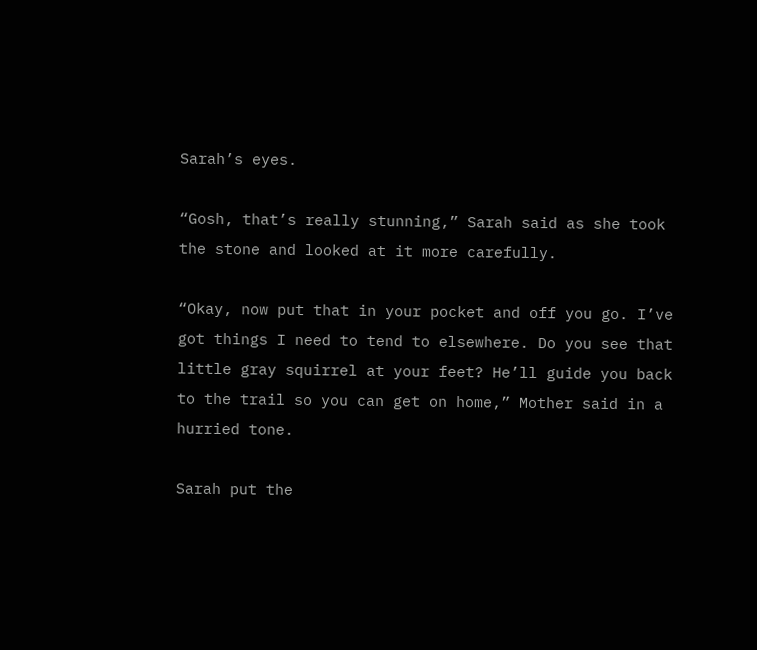Sarah’s eyes.

“Gosh, that’s really stunning,” Sarah said as she took the stone and looked at it more carefully.

“Okay, now put that in your pocket and off you go. I’ve got things I need to tend to elsewhere. Do you see that little gray squirrel at your feet? He’ll guide you back to the trail so you can get on home,” Mother said in a hurried tone.

Sarah put the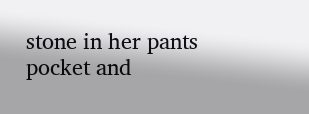stone in her pants pocket and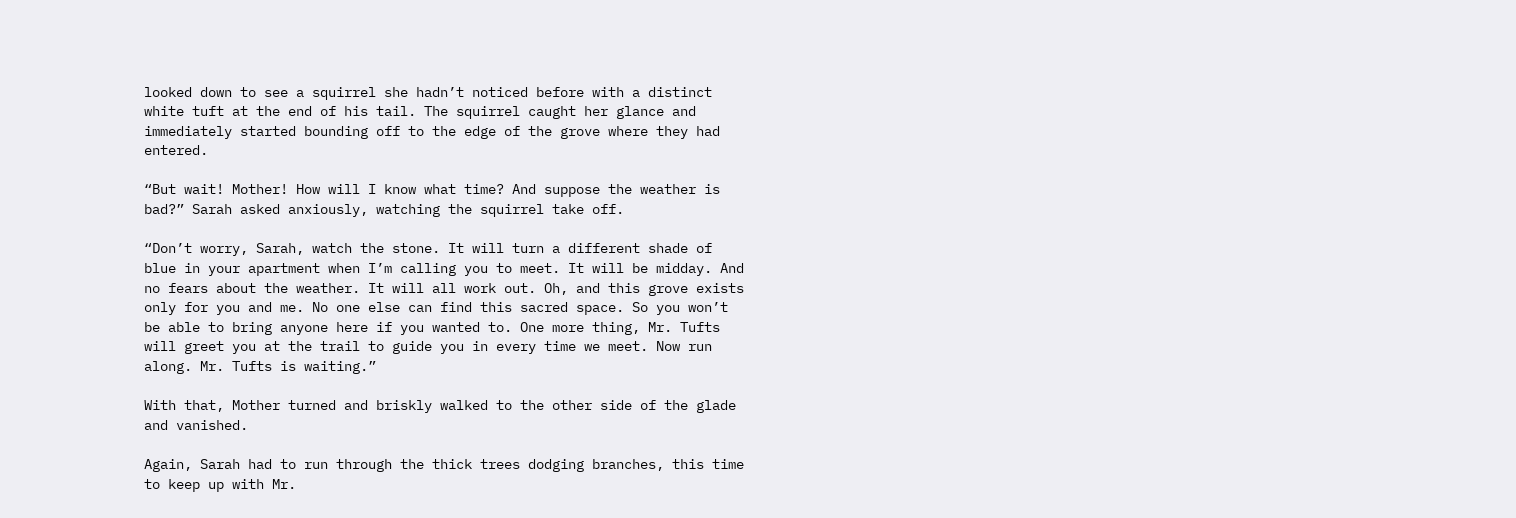looked down to see a squirrel she hadn’t noticed before with a distinct white tuft at the end of his tail. The squirrel caught her glance and immediately started bounding off to the edge of the grove where they had entered.

“But wait! Mother! How will I know what time? And suppose the weather is bad?” Sarah asked anxiously, watching the squirrel take off.

“Don’t worry, Sarah, watch the stone. It will turn a different shade of blue in your apartment when I’m calling you to meet. It will be midday. And no fears about the weather. It will all work out. Oh, and this grove exists only for you and me. No one else can find this sacred space. So you won’t be able to bring anyone here if you wanted to. One more thing, Mr. Tufts will greet you at the trail to guide you in every time we meet. Now run along. Mr. Tufts is waiting.”

With that, Mother turned and briskly walked to the other side of the glade and vanished.

Again, Sarah had to run through the thick trees dodging branches, this time to keep up with Mr.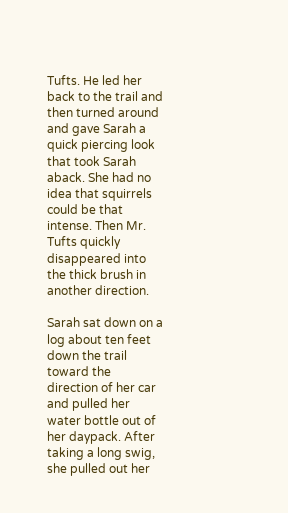Tufts. He led her back to the trail and then turned around and gave Sarah a quick piercing look that took Sarah aback. She had no idea that squirrels could be that intense. Then Mr. Tufts quickly disappeared into the thick brush in another direction.

Sarah sat down on a log about ten feet down the trail toward the direction of her car and pulled her water bottle out of her daypack. After taking a long swig, she pulled out her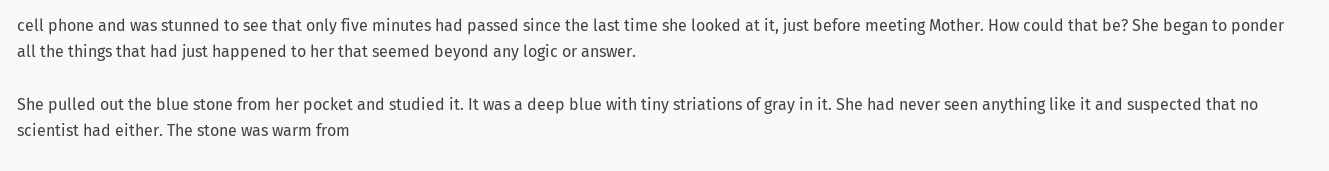cell phone and was stunned to see that only five minutes had passed since the last time she looked at it, just before meeting Mother. How could that be? She began to ponder all the things that had just happened to her that seemed beyond any logic or answer.

She pulled out the blue stone from her pocket and studied it. It was a deep blue with tiny striations of gray in it. She had never seen anything like it and suspected that no scientist had either. The stone was warm from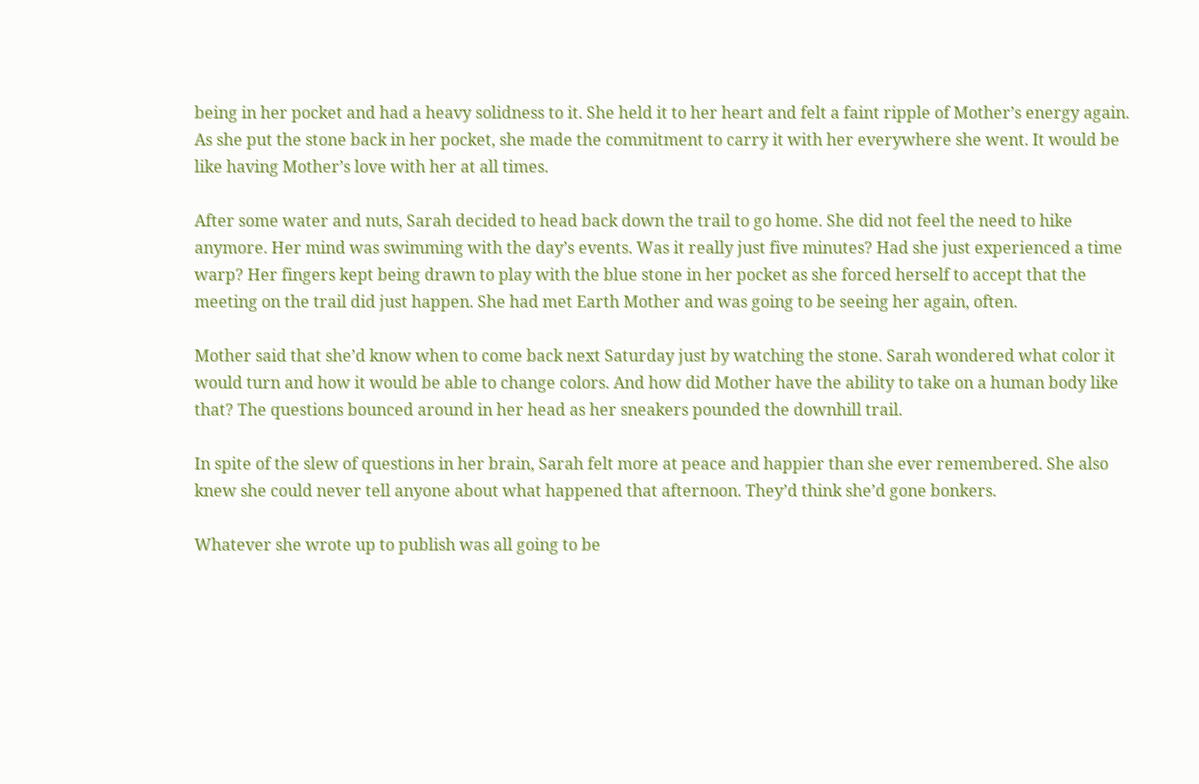being in her pocket and had a heavy solidness to it. She held it to her heart and felt a faint ripple of Mother’s energy again. As she put the stone back in her pocket, she made the commitment to carry it with her everywhere she went. It would be like having Mother’s love with her at all times.

After some water and nuts, Sarah decided to head back down the trail to go home. She did not feel the need to hike anymore. Her mind was swimming with the day’s events. Was it really just five minutes? Had she just experienced a time warp? Her fingers kept being drawn to play with the blue stone in her pocket as she forced herself to accept that the meeting on the trail did just happen. She had met Earth Mother and was going to be seeing her again, often.

Mother said that she’d know when to come back next Saturday just by watching the stone. Sarah wondered what color it would turn and how it would be able to change colors. And how did Mother have the ability to take on a human body like that? The questions bounced around in her head as her sneakers pounded the downhill trail.

In spite of the slew of questions in her brain, Sarah felt more at peace and happier than she ever remembered. She also knew she could never tell anyone about what happened that afternoon. They’d think she’d gone bonkers.

Whatever she wrote up to publish was all going to be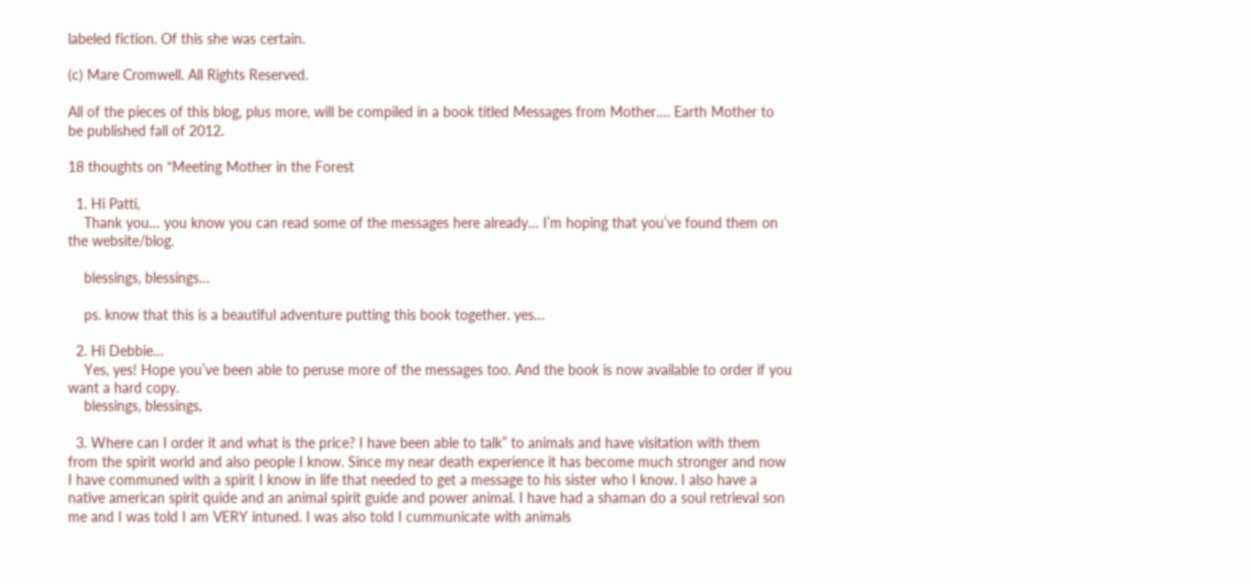labeled fiction. Of this she was certain.

(c) Mare Cromwell. All Rights Reserved.

All of the pieces of this blog, plus more, will be compiled in a book titled Messages from Mother…. Earth Mother to be published fall of 2012.

18 thoughts on “Meeting Mother in the Forest

  1. Hi Patti,
    Thank you… you know you can read some of the messages here already… I’m hoping that you’ve found them on the website/blog.

    blessings, blessings…

    ps. know that this is a beautiful adventure putting this book together. yes…

  2. Hi Debbie…
    Yes, yes! Hope you’ve been able to peruse more of the messages too. And the book is now available to order if you want a hard copy.
    blessings, blessings,

  3. Where can I order it and what is the price? I have been able to talk” to animals and have visitation with them from the spirit world and also people I know. Since my near death experience it has become much stronger and now I have communed with a spirit I know in life that needed to get a message to his sister who I know. I also have a native american spirit quide and an animal spirit guide and power animal. I have had a shaman do a soul retrieval son me and I was told I am VERY intuned. I was also told I cummunicate with animals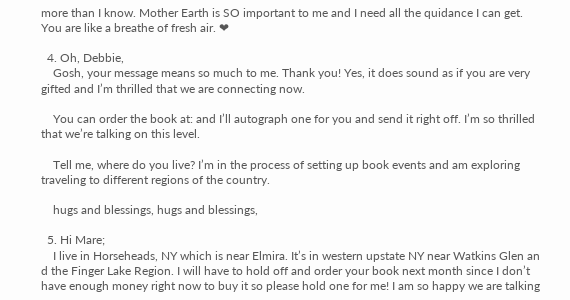more than I know. Mother Earth is SO important to me and I need all the quidance I can get. You are like a breathe of fresh air. ❤

  4. Oh, Debbie,
    Gosh, your message means so much to me. Thank you! Yes, it does sound as if you are very gifted and I’m thrilled that we are connecting now.

    You can order the book at: and I’ll autograph one for you and send it right off. I’m so thrilled that we’re talking on this level.

    Tell me, where do you live? I’m in the process of setting up book events and am exploring traveling to different regions of the country.

    hugs and blessings, hugs and blessings,

  5. Hi Mare;
    I live in Horseheads, NY which is near Elmira. It’s in western upstate NY near Watkins Glen an d the Finger Lake Region. I will have to hold off and order your book next month since I don’t have enough money right now to buy it so please hold one for me! I am so happy we are talking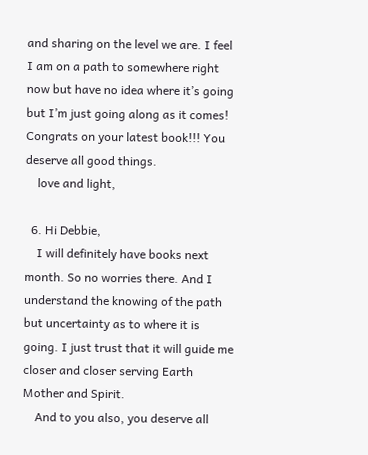and sharing on the level we are. I feel I am on a path to somewhere right now but have no idea where it’s going but I’m just going along as it comes!  Congrats on your latest book!!! You deserve all good things.
    love and light,

  6. Hi Debbie,
    I will definitely have books next month. So no worries there. And I understand the knowing of the path but uncertainty as to where it is going. I just trust that it will guide me closer and closer serving Earth Mother and Spirit.
    And to you also, you deserve all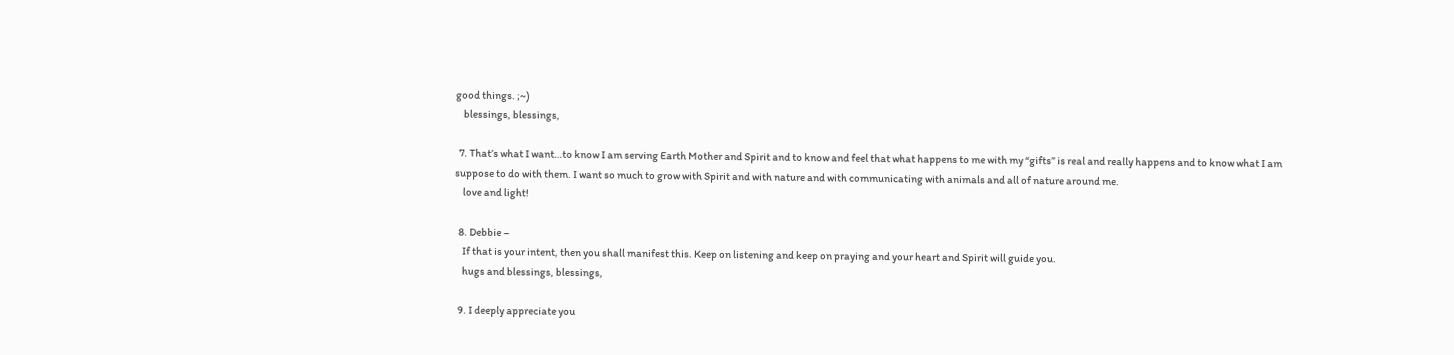good things. ;~)
    blessings, blessings,

  7. That’s what I want…to know I am serving Earth Mother and Spirit and to know and feel that what happens to me with my “gifts” is real and really happens and to know what I am suppose to do with them. I want so much to grow with Spirit and with nature and with communicating with animals and all of nature around me.
    love and light!

  8. Debbie –
    If that is your intent, then you shall manifest this. Keep on listening and keep on praying and your heart and Spirit will guide you.
    hugs and blessings, blessings,

  9. I deeply appreciate you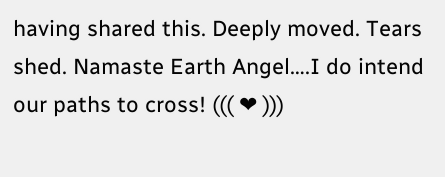having shared this. Deeply moved. Tears shed. Namaste Earth Angel….I do intend our paths to cross! ((( ❤ )))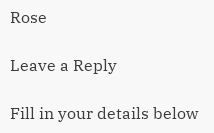Rose

Leave a Reply

Fill in your details below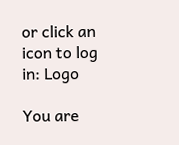or click an icon to log in: Logo

You are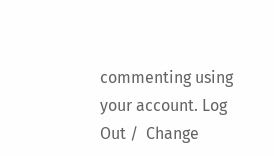commenting using your account. Log Out /  Change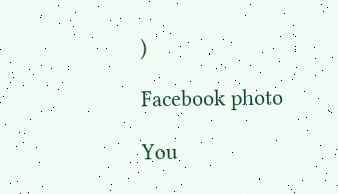)

Facebook photo

You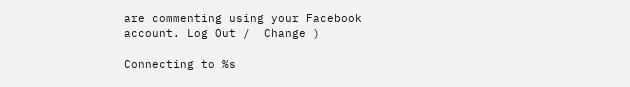are commenting using your Facebook account. Log Out /  Change )

Connecting to %s